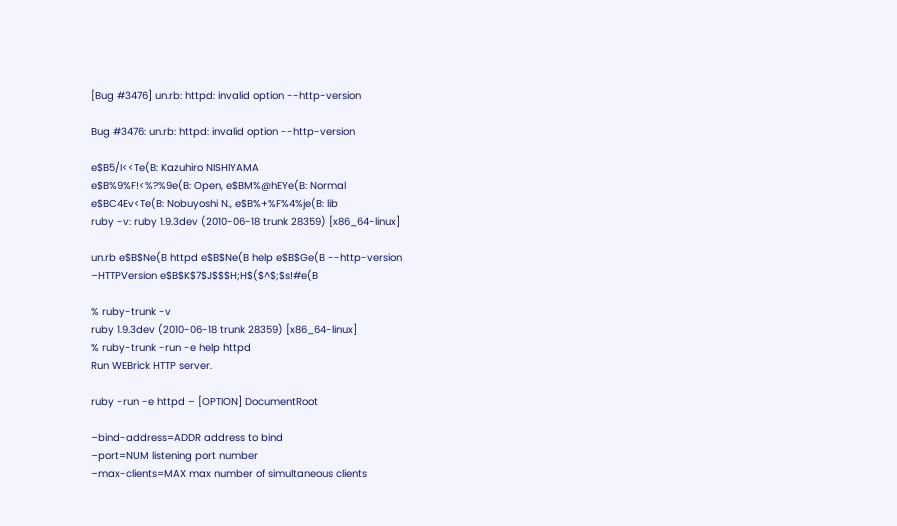[Bug #3476] un.rb: httpd: invalid option --http-version

Bug #3476: un.rb: httpd: invalid option --http-version

e$B5/I<<Te(B: Kazuhiro NISHIYAMA
e$B%9%F!<%?%9e(B: Open, e$BM%@hEYe(B: Normal
e$BC4Ev<Te(B: Nobuyoshi N., e$B%+%F%4%je(B: lib
ruby -v: ruby 1.9.3dev (2010-06-18 trunk 28359) [x86_64-linux]

un.rb e$B$Ne(B httpd e$B$Ne(B help e$B$Ge(B --http-version
–HTTPVersion e$B$K$7$J$$$H;H$($^$;$s!#e(B

% ruby-trunk -v
ruby 1.9.3dev (2010-06-18 trunk 28359) [x86_64-linux]
% ruby-trunk -run -e help httpd
Run WEBrick HTTP server.

ruby -run -e httpd – [OPTION] DocumentRoot

–bind-address=ADDR address to bind
–port=NUM listening port number
–max-clients=MAX max number of simultaneous clients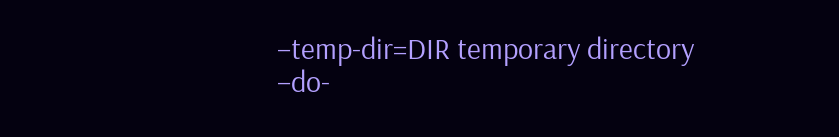–temp-dir=DIR temporary directory
–do-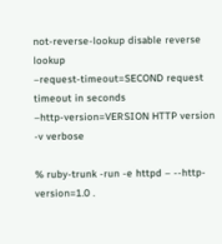not-reverse-lookup disable reverse lookup
–request-timeout=SECOND request timeout in seconds
–http-version=VERSION HTTP version
-v verbose

% ruby-trunk -run -e httpd – --http-version=1.0 .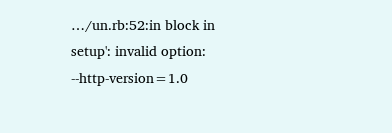…/un.rb:52:in block in setup': invalid option: --http-version=1.0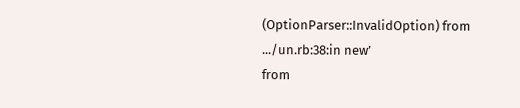(OptionParser::InvalidOption) from .../un.rb:38:in new’
from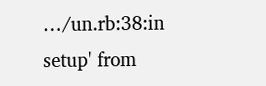…/un.rb:38:in setup' from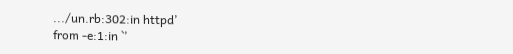.../un.rb:302:in httpd’
from -e:1:in `’